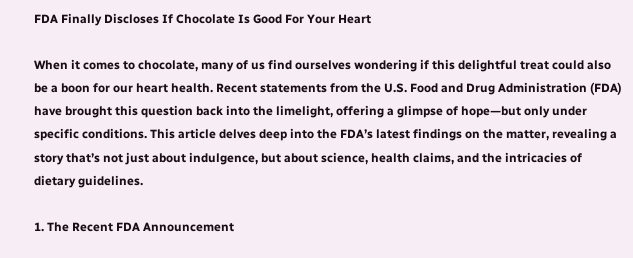FDA Finally Discloses If Chocolate Is Good For Your Heart

When it comes to chocolate, many of us find ourselves wondering if this delightful treat could also be a boon for our heart health. Recent statements from the U.S. Food and Drug Administration (FDA) have brought this question back into the limelight, offering a glimpse of hope—but only under specific conditions. This article delves deep into the FDA’s latest findings on the matter, revealing a story that’s not just about indulgence, but about science, health claims, and the intricacies of dietary guidelines.

1. The Recent FDA Announcement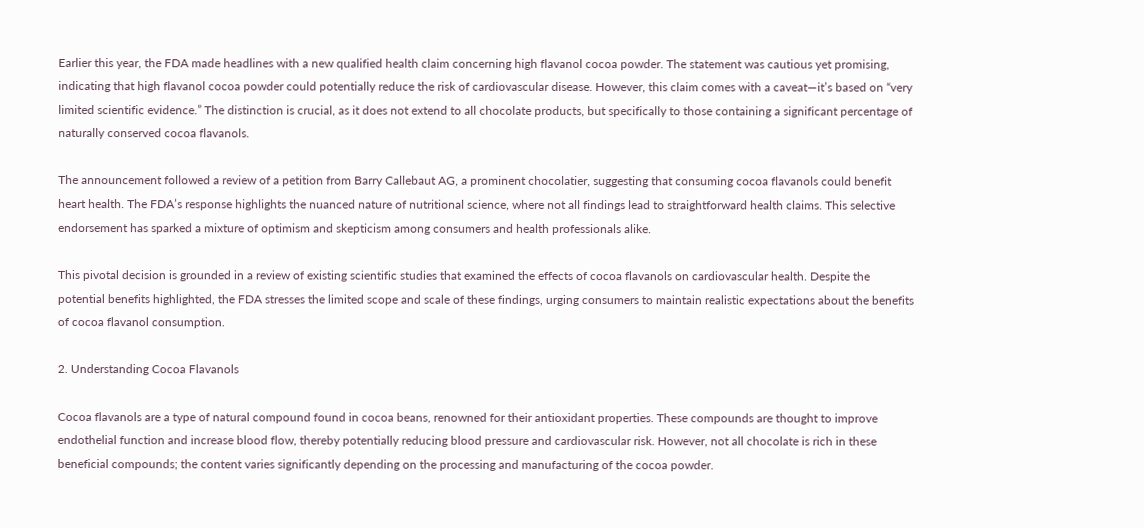Earlier this year, the FDA made headlines with a new qualified health claim concerning high flavanol cocoa powder. The statement was cautious yet promising, indicating that high flavanol cocoa powder could potentially reduce the risk of cardiovascular disease. However, this claim comes with a caveat—it’s based on “very limited scientific evidence.” The distinction is crucial, as it does not extend to all chocolate products, but specifically to those containing a significant percentage of naturally conserved cocoa flavanols.

The announcement followed a review of a petition from Barry Callebaut AG, a prominent chocolatier, suggesting that consuming cocoa flavanols could benefit heart health. The FDA’s response highlights the nuanced nature of nutritional science, where not all findings lead to straightforward health claims. This selective endorsement has sparked a mixture of optimism and skepticism among consumers and health professionals alike.

This pivotal decision is grounded in a review of existing scientific studies that examined the effects of cocoa flavanols on cardiovascular health. Despite the potential benefits highlighted, the FDA stresses the limited scope and scale of these findings, urging consumers to maintain realistic expectations about the benefits of cocoa flavanol consumption.

2. Understanding Cocoa Flavanols

Cocoa flavanols are a type of natural compound found in cocoa beans, renowned for their antioxidant properties. These compounds are thought to improve endothelial function and increase blood flow, thereby potentially reducing blood pressure and cardiovascular risk. However, not all chocolate is rich in these beneficial compounds; the content varies significantly depending on the processing and manufacturing of the cocoa powder.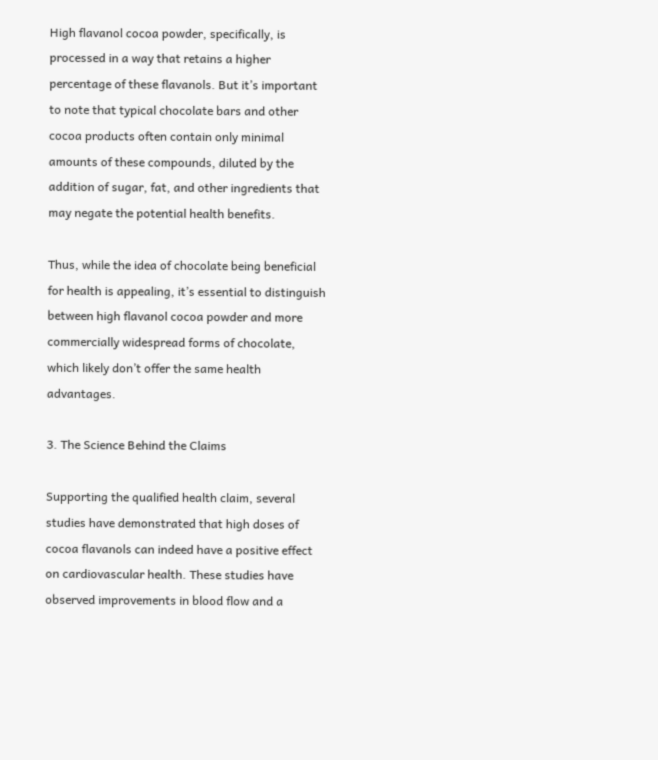High flavanol cocoa powder, specifically, is processed in a way that retains a higher percentage of these flavanols. But it’s important to note that typical chocolate bars and other cocoa products often contain only minimal amounts of these compounds, diluted by the addition of sugar, fat, and other ingredients that may negate the potential health benefits.

Thus, while the idea of chocolate being beneficial for health is appealing, it’s essential to distinguish between high flavanol cocoa powder and more commercially widespread forms of chocolate, which likely don’t offer the same health advantages.

3. The Science Behind the Claims

Supporting the qualified health claim, several studies have demonstrated that high doses of cocoa flavanols can indeed have a positive effect on cardiovascular health. These studies have observed improvements in blood flow and a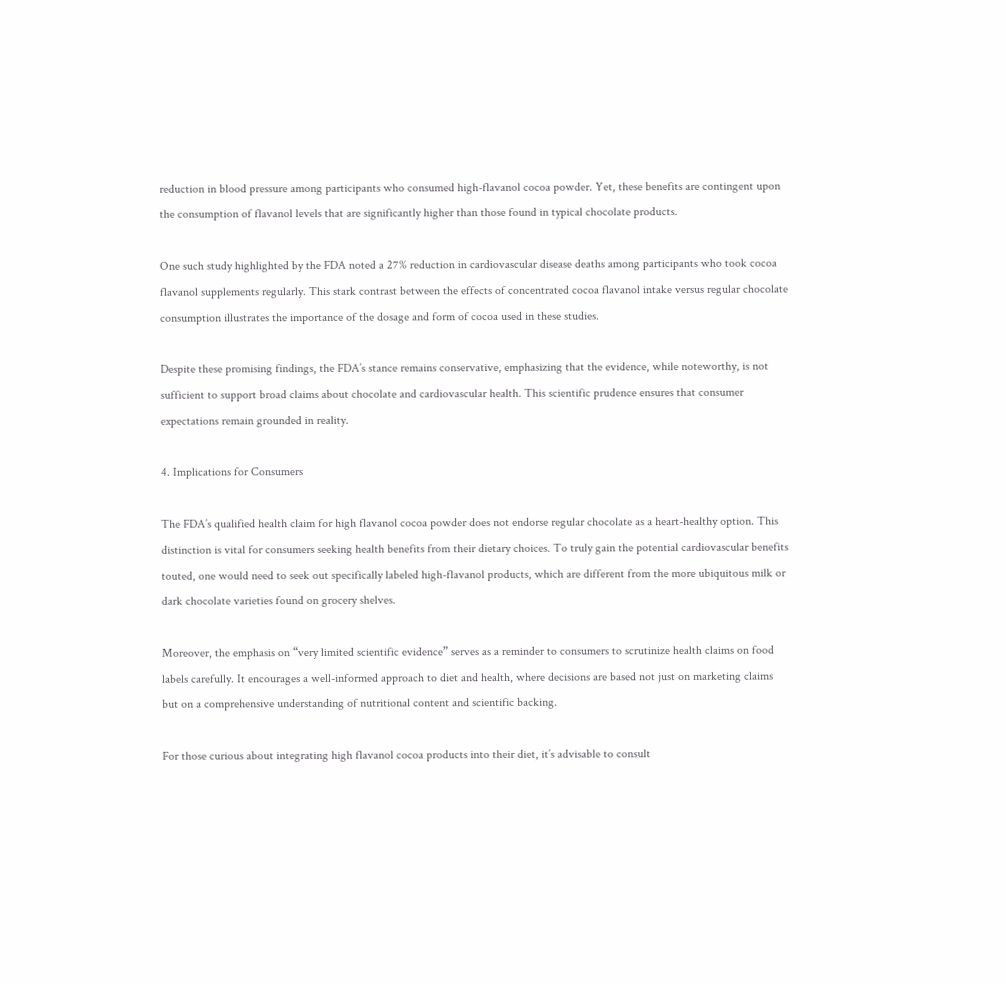reduction in blood pressure among participants who consumed high-flavanol cocoa powder. Yet, these benefits are contingent upon the consumption of flavanol levels that are significantly higher than those found in typical chocolate products.

One such study highlighted by the FDA noted a 27% reduction in cardiovascular disease deaths among participants who took cocoa flavanol supplements regularly. This stark contrast between the effects of concentrated cocoa flavanol intake versus regular chocolate consumption illustrates the importance of the dosage and form of cocoa used in these studies.

Despite these promising findings, the FDA’s stance remains conservative, emphasizing that the evidence, while noteworthy, is not sufficient to support broad claims about chocolate and cardiovascular health. This scientific prudence ensures that consumer expectations remain grounded in reality.

4. Implications for Consumers

The FDA’s qualified health claim for high flavanol cocoa powder does not endorse regular chocolate as a heart-healthy option. This distinction is vital for consumers seeking health benefits from their dietary choices. To truly gain the potential cardiovascular benefits touted, one would need to seek out specifically labeled high-flavanol products, which are different from the more ubiquitous milk or dark chocolate varieties found on grocery shelves.

Moreover, the emphasis on “very limited scientific evidence” serves as a reminder to consumers to scrutinize health claims on food labels carefully. It encourages a well-informed approach to diet and health, where decisions are based not just on marketing claims but on a comprehensive understanding of nutritional content and scientific backing.

For those curious about integrating high flavanol cocoa products into their diet, it’s advisable to consult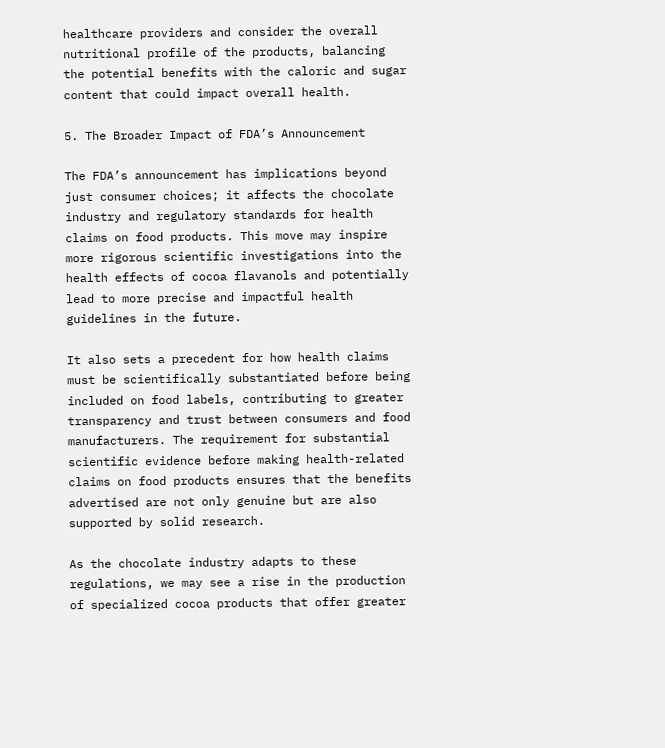healthcare providers and consider the overall nutritional profile of the products, balancing the potential benefits with the caloric and sugar content that could impact overall health.

5. The Broader Impact of FDA’s Announcement

The FDA’s announcement has implications beyond just consumer choices; it affects the chocolate industry and regulatory standards for health claims on food products. This move may inspire more rigorous scientific investigations into the health effects of cocoa flavanols and potentially lead to more precise and impactful health guidelines in the future.

It also sets a precedent for how health claims must be scientifically substantiated before being included on food labels, contributing to greater transparency and trust between consumers and food manufacturers. The requirement for substantial scientific evidence before making health-related claims on food products ensures that the benefits advertised are not only genuine but are also supported by solid research.

As the chocolate industry adapts to these regulations, we may see a rise in the production of specialized cocoa products that offer greater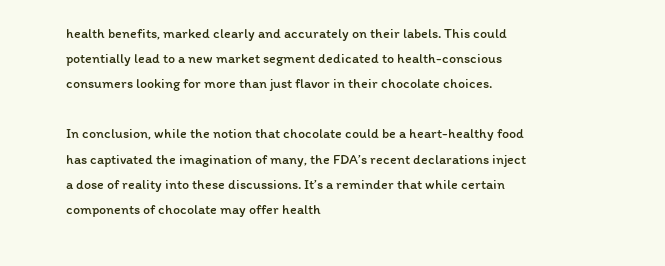health benefits, marked clearly and accurately on their labels. This could potentially lead to a new market segment dedicated to health-conscious consumers looking for more than just flavor in their chocolate choices.

In conclusion, while the notion that chocolate could be a heart-healthy food has captivated the imagination of many, the FDA’s recent declarations inject a dose of reality into these discussions. It’s a reminder that while certain components of chocolate may offer health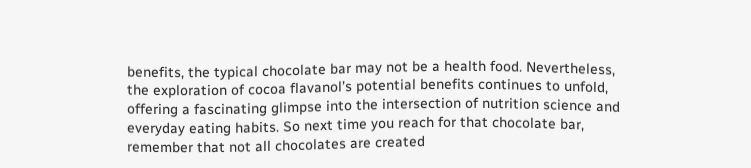benefits, the typical chocolate bar may not be a health food. Nevertheless, the exploration of cocoa flavanol’s potential benefits continues to unfold, offering a fascinating glimpse into the intersection of nutrition science and everyday eating habits. So next time you reach for that chocolate bar, remember that not all chocolates are created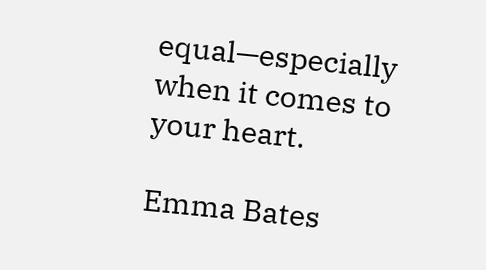equal—especially when it comes to your heart.

Emma Bates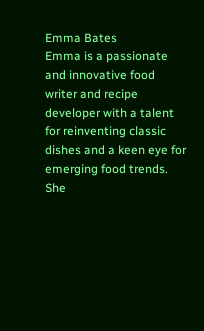Emma Bates
Emma is a passionate and innovative food writer and recipe developer with a talent for reinventing classic dishes and a keen eye for emerging food trends. She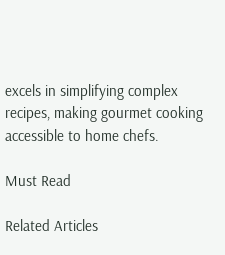excels in simplifying complex recipes, making gourmet cooking accessible to home chefs.

Must Read

Related Articles